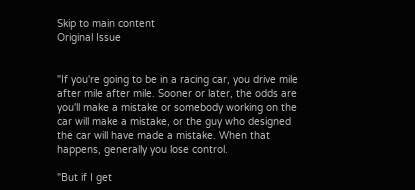Skip to main content
Original Issue


"If you're going to be in a racing car, you drive mile after mile after mile. Sooner or later, the odds are you'll make a mistake or somebody working on the car will make a mistake, or the guy who designed the car will have made a mistake. When that happens, generally you lose control.

"But if I get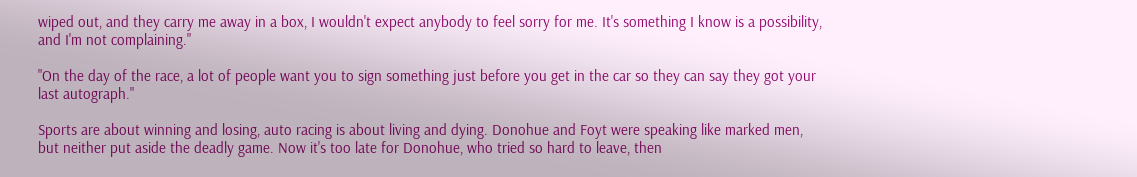wiped out, and they carry me away in a box, I wouldn't expect anybody to feel sorry for me. It's something I know is a possibility, and I'm not complaining."

"On the day of the race, a lot of people want you to sign something just before you get in the car so they can say they got your last autograph."

Sports are about winning and losing, auto racing is about living and dying. Donohue and Foyt were speaking like marked men, but neither put aside the deadly game. Now it's too late for Donohue, who tried so hard to leave, then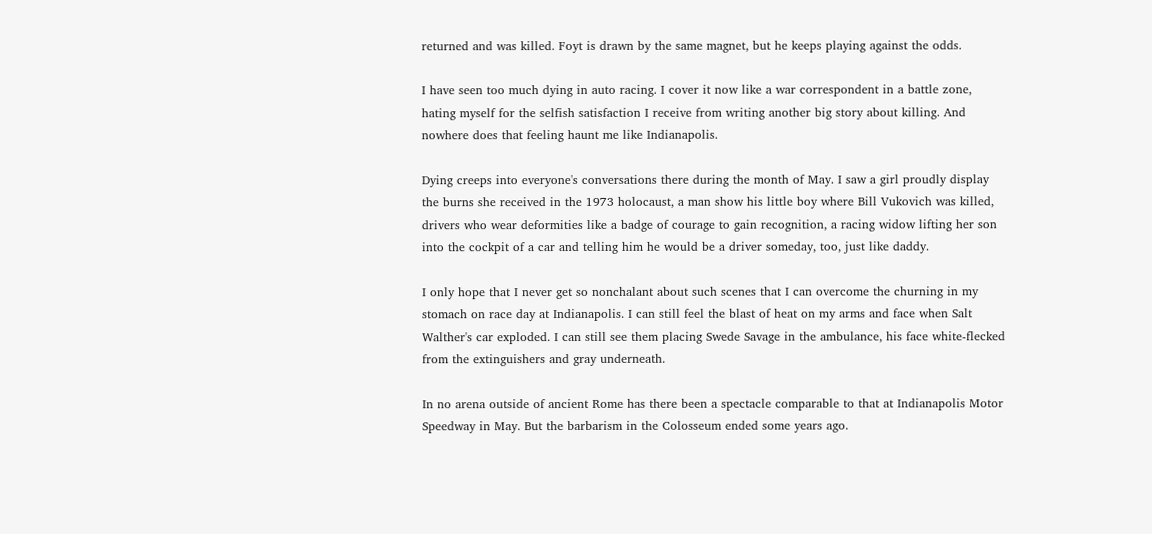returned and was killed. Foyt is drawn by the same magnet, but he keeps playing against the odds.

I have seen too much dying in auto racing. I cover it now like a war correspondent in a battle zone, hating myself for the selfish satisfaction I receive from writing another big story about killing. And nowhere does that feeling haunt me like Indianapolis.

Dying creeps into everyone's conversations there during the month of May. I saw a girl proudly display the burns she received in the 1973 holocaust, a man show his little boy where Bill Vukovich was killed, drivers who wear deformities like a badge of courage to gain recognition, a racing widow lifting her son into the cockpit of a car and telling him he would be a driver someday, too, just like daddy.

I only hope that I never get so nonchalant about such scenes that I can overcome the churning in my stomach on race day at Indianapolis. I can still feel the blast of heat on my arms and face when Salt Walther's car exploded. I can still see them placing Swede Savage in the ambulance, his face white-flecked from the extinguishers and gray underneath.

In no arena outside of ancient Rome has there been a spectacle comparable to that at Indianapolis Motor Speedway in May. But the barbarism in the Colosseum ended some years ago.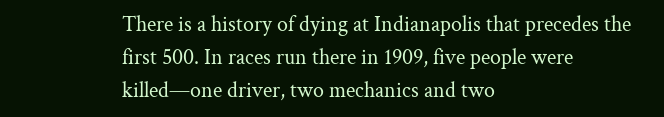There is a history of dying at Indianapolis that precedes the first 500. In races run there in 1909, five people were killed—one driver, two mechanics and two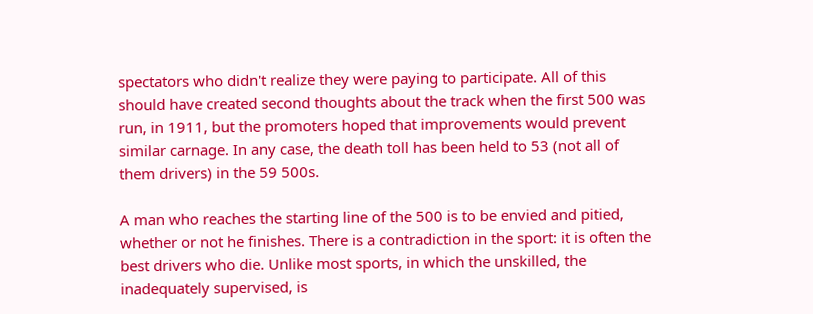spectators who didn't realize they were paying to participate. All of this should have created second thoughts about the track when the first 500 was run, in 1911, but the promoters hoped that improvements would prevent similar carnage. In any case, the death toll has been held to 53 (not all of them drivers) in the 59 500s.

A man who reaches the starting line of the 500 is to be envied and pitied, whether or not he finishes. There is a contradiction in the sport: it is often the best drivers who die. Unlike most sports, in which the unskilled, the inadequately supervised, is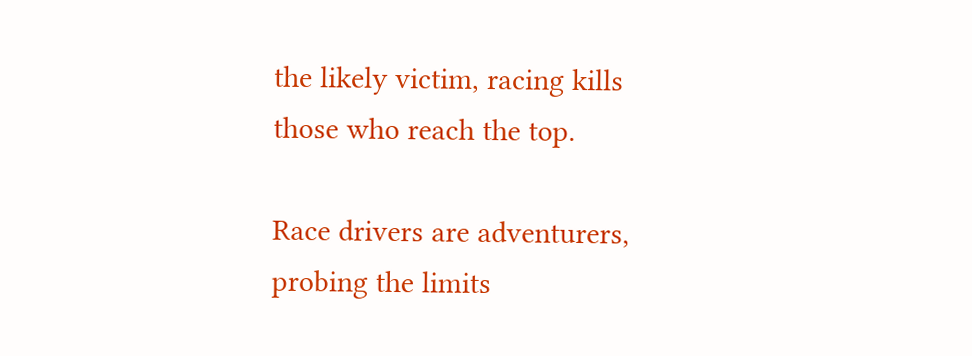the likely victim, racing kills those who reach the top.

Race drivers are adventurers, probing the limits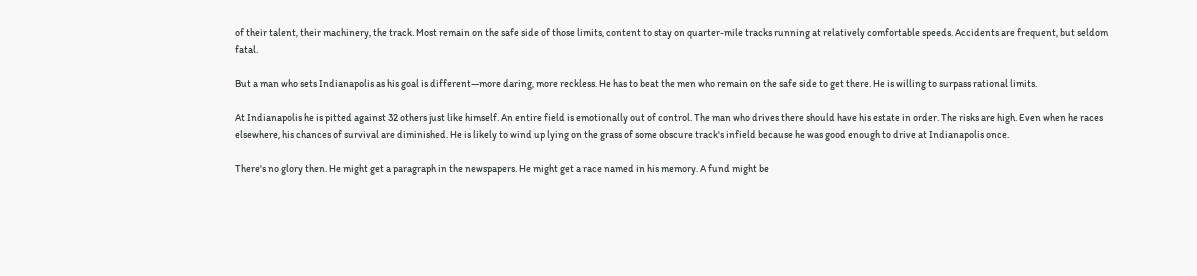of their talent, their machinery, the track. Most remain on the safe side of those limits, content to stay on quarter-mile tracks running at relatively comfortable speeds. Accidents are frequent, but seldom fatal.

But a man who sets Indianapolis as his goal is different—more daring, more reckless. He has to beat the men who remain on the safe side to get there. He is willing to surpass rational limits.

At Indianapolis he is pitted against 32 others just like himself. An entire field is emotionally out of control. The man who drives there should have his estate in order. The risks are high. Even when he races elsewhere, his chances of survival are diminished. He is likely to wind up lying on the grass of some obscure track's infield because he was good enough to drive at Indianapolis once.

There's no glory then. He might get a paragraph in the newspapers. He might get a race named in his memory. A fund might be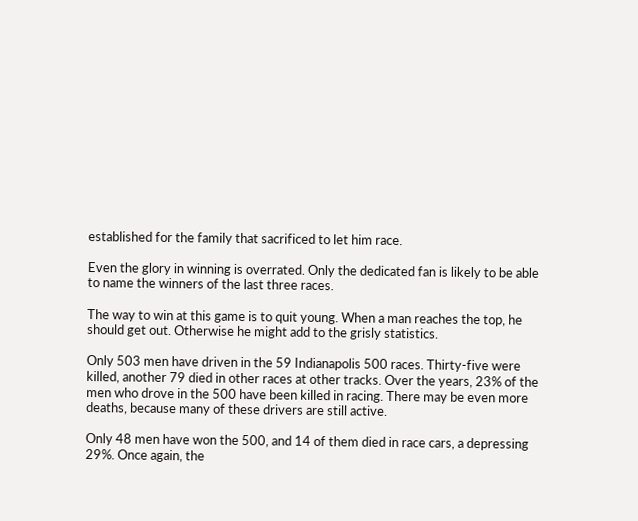established for the family that sacrificed to let him race.

Even the glory in winning is overrated. Only the dedicated fan is likely to be able to name the winners of the last three races.

The way to win at this game is to quit young. When a man reaches the top, he should get out. Otherwise he might add to the grisly statistics.

Only 503 men have driven in the 59 Indianapolis 500 races. Thirty-five were killed, another 79 died in other races at other tracks. Over the years, 23% of the men who drove in the 500 have been killed in racing. There may be even more deaths, because many of these drivers are still active.

Only 48 men have won the 500, and 14 of them died in race cars, a depressing 29%. Once again, the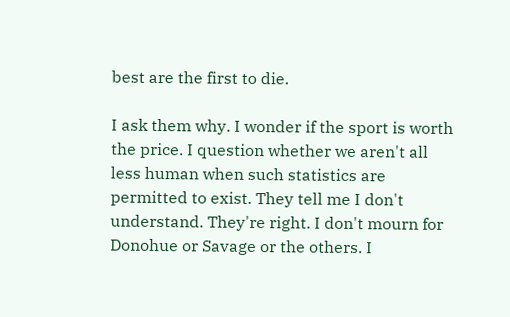best are the first to die.

I ask them why. I wonder if the sport is worth the price. I question whether we aren't all less human when such statistics are permitted to exist. They tell me I don't understand. They're right. I don't mourn for Donohue or Savage or the others. I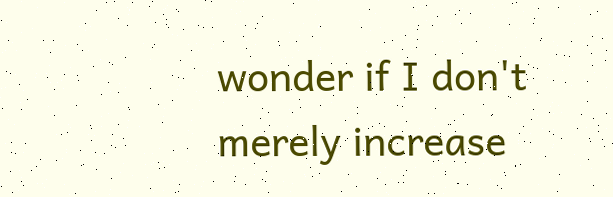wonder if I don't merely increase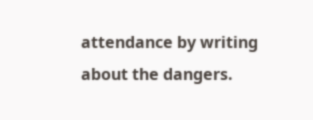attendance by writing about the dangers.